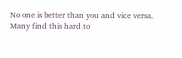No one is better than you and vice versa.  Many find this hard to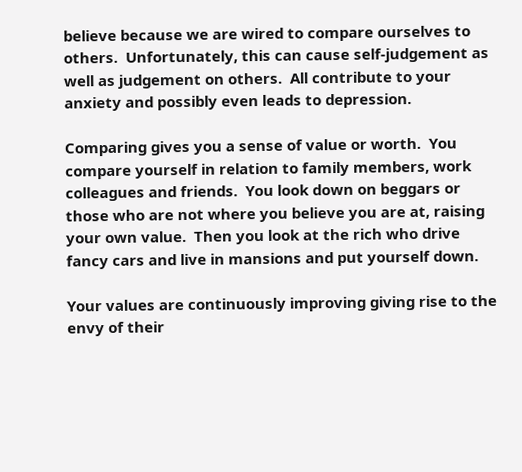believe because we are wired to compare ourselves to others.  Unfortunately, this can cause self-judgement as well as judgement on others.  All contribute to your anxiety and possibly even leads to depression.

Comparing gives you a sense of value or worth.  You compare yourself in relation to family members, work colleagues and friends.  You look down on beggars or those who are not where you believe you are at, raising your own value.  Then you look at the rich who drive fancy cars and live in mansions and put yourself down.

Your values are continuously improving giving rise to the envy of their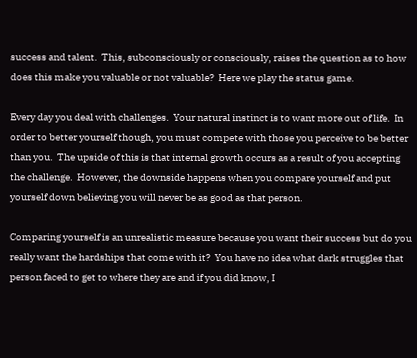success and talent.  This, subconsciously or consciously, raises the question as to how does this make you valuable or not valuable?  Here we play the status game.

Every day you deal with challenges.  Your natural instinct is to want more out of life.  In order to better yourself though, you must compete with those you perceive to be better than you.  The upside of this is that internal growth occurs as a result of you accepting the challenge.  However, the downside happens when you compare yourself and put yourself down believing you will never be as good as that person.

Comparing yourself is an unrealistic measure because you want their success but do you really want the hardships that come with it?  You have no idea what dark struggles that person faced to get to where they are and if you did know, I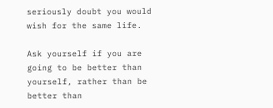seriously doubt you would wish for the same life.

Ask yourself if you are going to be better than yourself, rather than be better than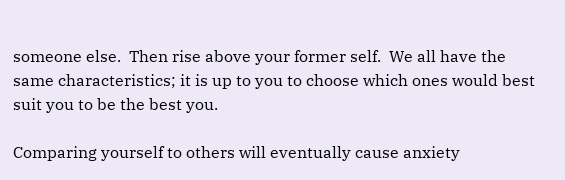someone else.  Then rise above your former self.  We all have the same characteristics; it is up to you to choose which ones would best suit you to be the best you.

Comparing yourself to others will eventually cause anxiety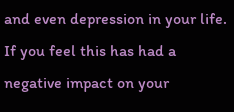and even depression in your life.  If you feel this has had a negative impact on your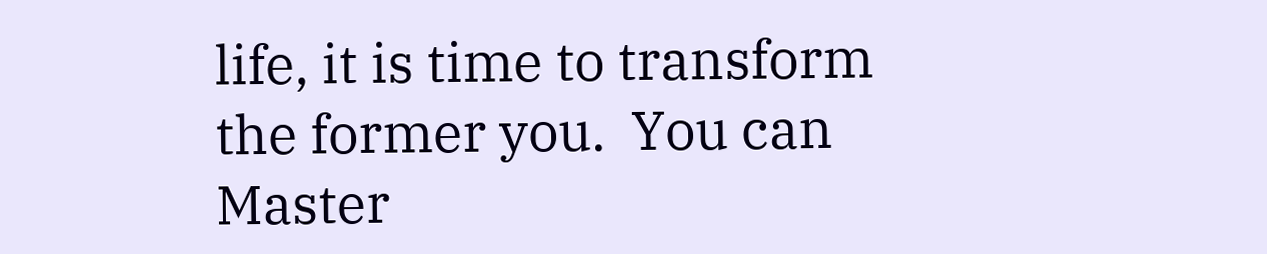life, it is time to transform the former you.  You can Master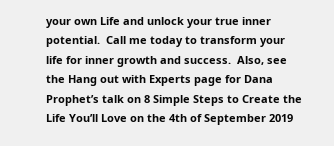your own Life and unlock your true inner potential.  Call me today to transform your life for inner growth and success.  Also, see the Hang out with Experts page for Dana Prophet’s talk on 8 Simple Steps to Create the Life You’ll Love on the 4th of September 2019